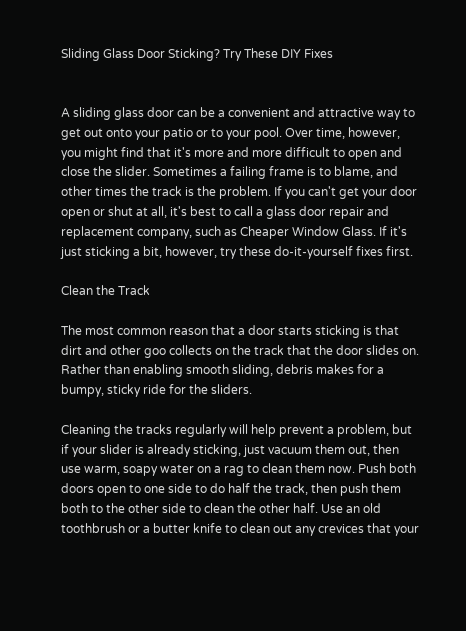Sliding Glass Door Sticking? Try These DIY Fixes


A sliding glass door can be a convenient and attractive way to get out onto your patio or to your pool. Over time, however, you might find that it's more and more difficult to open and close the slider. Sometimes a failing frame is to blame, and other times the track is the problem. If you can't get your door open or shut at all, it's best to call a glass door repair and replacement company, such as Cheaper Window Glass. If it's just sticking a bit, however, try these do-it-yourself fixes first.

Clean the Track

The most common reason that a door starts sticking is that dirt and other goo collects on the track that the door slides on. Rather than enabling smooth sliding, debris makes for a bumpy, sticky ride for the sliders.

Cleaning the tracks regularly will help prevent a problem, but if your slider is already sticking, just vacuum them out, then use warm, soapy water on a rag to clean them now. Push both doors open to one side to do half the track, then push them both to the other side to clean the other half. Use an old toothbrush or a butter knife to clean out any crevices that your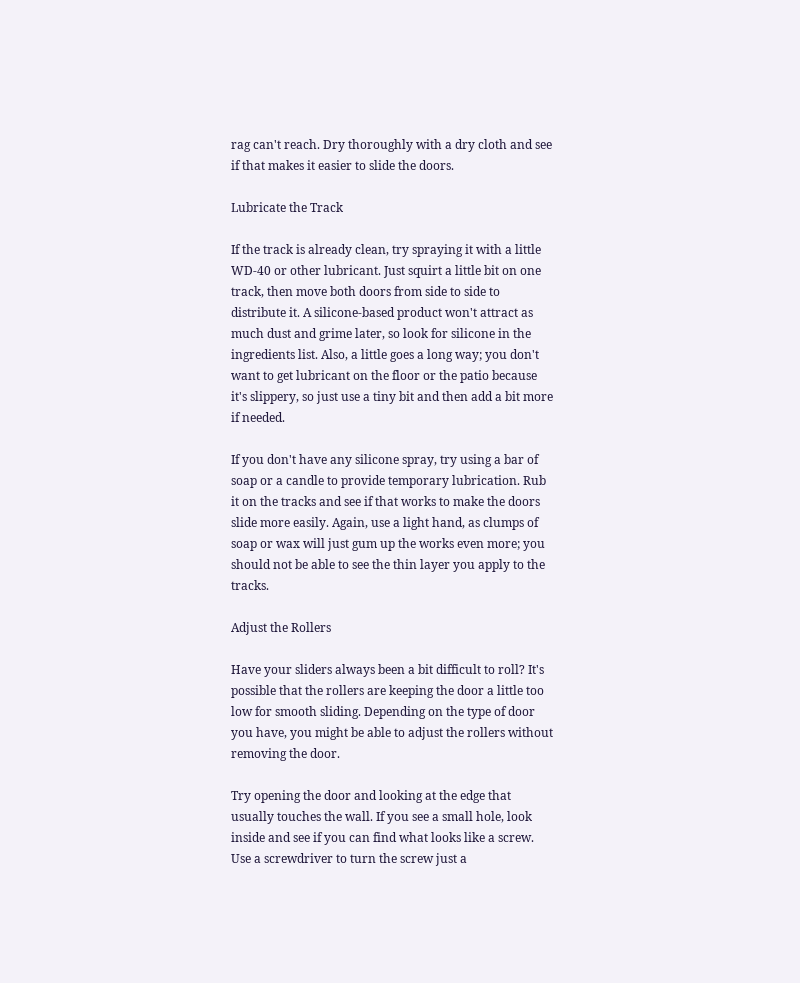rag can't reach. Dry thoroughly with a dry cloth and see if that makes it easier to slide the doors.

Lubricate the Track

If the track is already clean, try spraying it with a little WD-40 or other lubricant. Just squirt a little bit on one track, then move both doors from side to side to distribute it. A silicone-based product won't attract as much dust and grime later, so look for silicone in the ingredients list. Also, a little goes a long way; you don't want to get lubricant on the floor or the patio because it's slippery, so just use a tiny bit and then add a bit more if needed.

If you don't have any silicone spray, try using a bar of soap or a candle to provide temporary lubrication. Rub it on the tracks and see if that works to make the doors slide more easily. Again, use a light hand, as clumps of soap or wax will just gum up the works even more; you should not be able to see the thin layer you apply to the tracks.

Adjust the Rollers

Have your sliders always been a bit difficult to roll? It's possible that the rollers are keeping the door a little too low for smooth sliding. Depending on the type of door you have, you might be able to adjust the rollers without removing the door.

Try opening the door and looking at the edge that usually touches the wall. If you see a small hole, look inside and see if you can find what looks like a screw. Use a screwdriver to turn the screw just a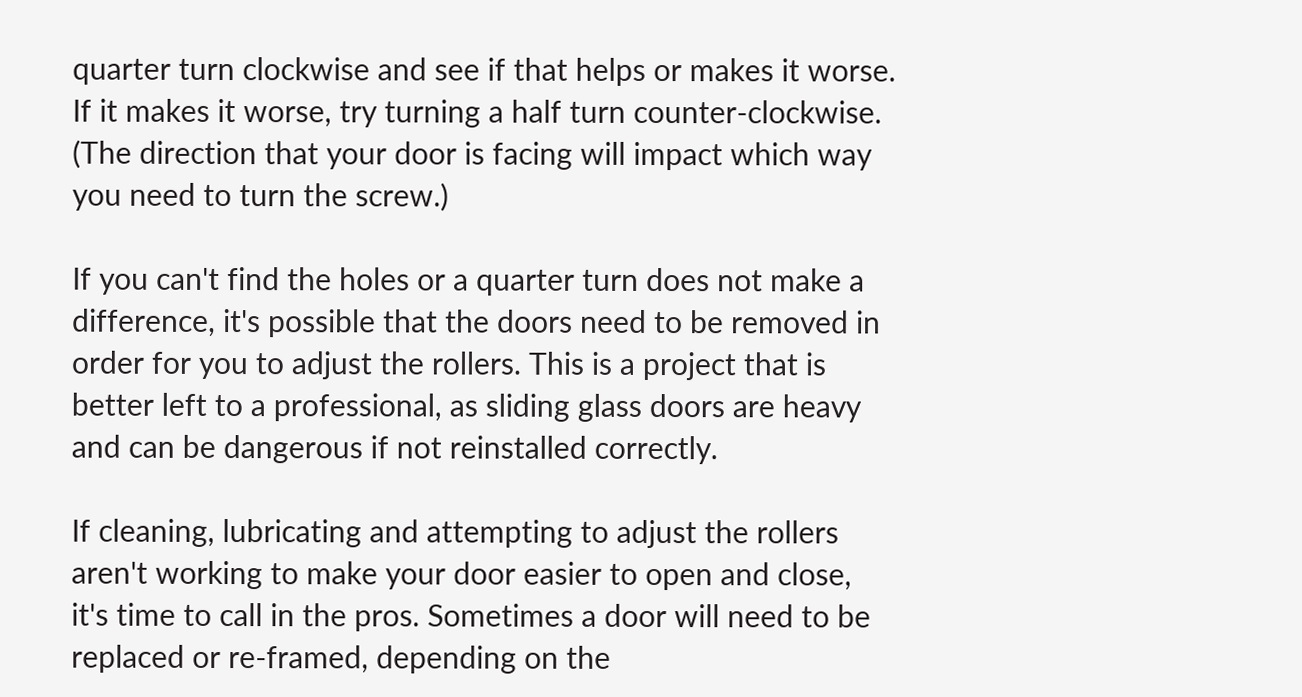quarter turn clockwise and see if that helps or makes it worse. If it makes it worse, try turning a half turn counter-clockwise. (The direction that your door is facing will impact which way you need to turn the screw.)

If you can't find the holes or a quarter turn does not make a difference, it's possible that the doors need to be removed in order for you to adjust the rollers. This is a project that is better left to a professional, as sliding glass doors are heavy and can be dangerous if not reinstalled correctly.

If cleaning, lubricating and attempting to adjust the rollers aren't working to make your door easier to open and close, it's time to call in the pros. Sometimes a door will need to be replaced or re-framed, depending on the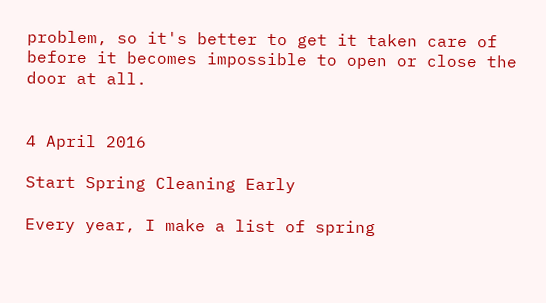problem, so it's better to get it taken care of before it becomes impossible to open or close the door at all.


4 April 2016

Start Spring Cleaning Early

Every year, I make a list of spring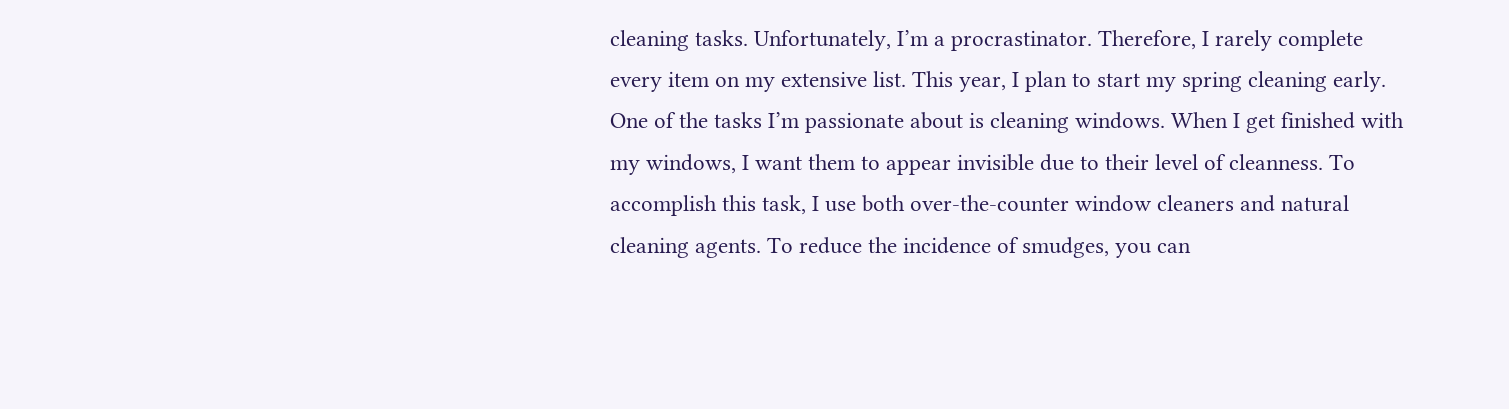cleaning tasks. Unfortunately, I’m a procrastinator. Therefore, I rarely complete every item on my extensive list. This year, I plan to start my spring cleaning early. One of the tasks I’m passionate about is cleaning windows. When I get finished with my windows, I want them to appear invisible due to their level of cleanness. To accomplish this task, I use both over-the-counter window cleaners and natural cleaning agents. To reduce the incidence of smudges, you can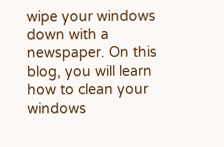wipe your windows down with a newspaper. On this blog, you will learn how to clean your windows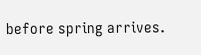before spring arrives.